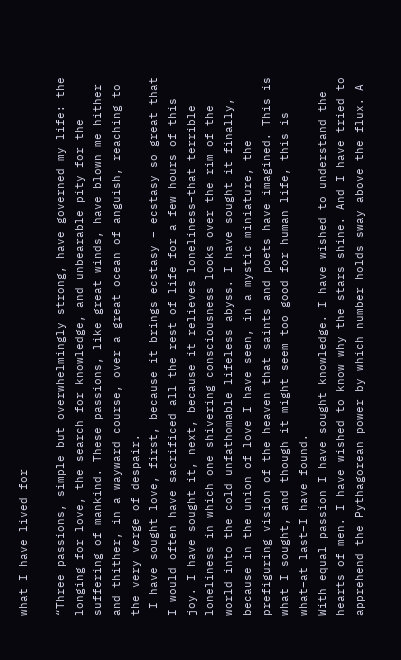what I have lived for

“Three passions, simple but overwhelmingly strong, have governed my life: the longing for love, the search for knowledge, and unbearable pity for the suffering of mankind. These passions, like great winds, have blown me hither and thither, in a wayward course, over a great ocean of anguish, reaching to the very verge of despair.
 I have sought love, first, because it brings ecstasy – ecstasy so great that I would often have sacrificed all the rest of life for a few hours of this joy. I have sought it, next, because it relieves loneliness–that terrible loneliness in which one shivering consciousness looks over the rim of the world into the cold unfathomable lifeless abyss. I have sought it finally, because in the union of love I have seen, in a mystic miniature, the prefiguring vision of the heaven that saints and poets have imagined. This is what I sought, and though it might seem too good for human life, this is what–at last–I have found.
With equal passion I have sought knowledge. I have wished to understand the hearts of men. I have wished to know why the stars shine. And I have tried to apprehend the Pythagorean power by which number holds sway above the flux. A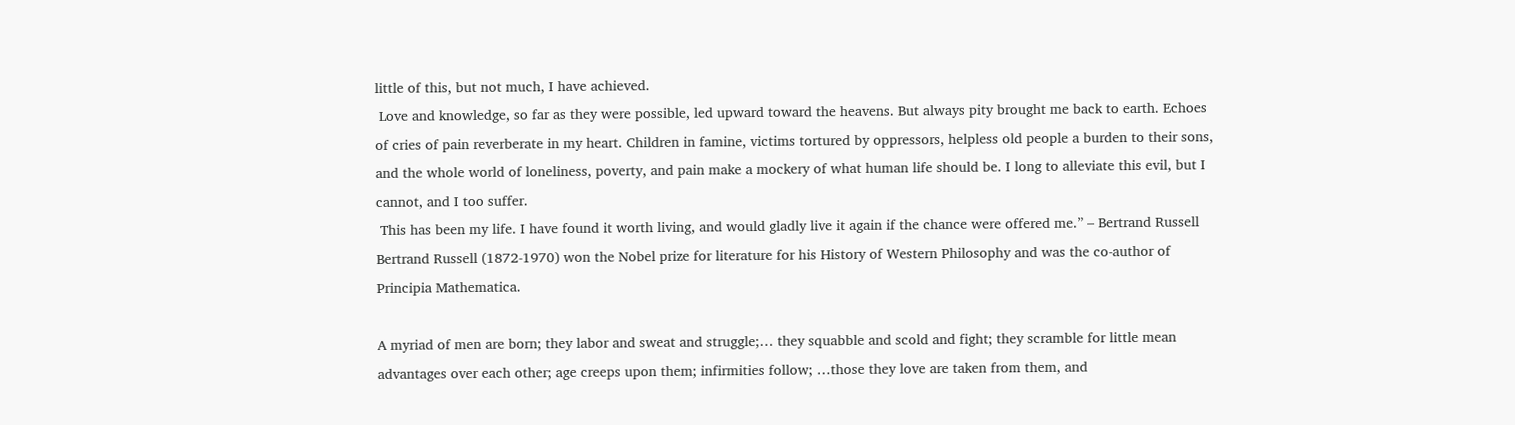little of this, but not much, I have achieved.
 Love and knowledge, so far as they were possible, led upward toward the heavens. But always pity brought me back to earth. Echoes of cries of pain reverberate in my heart. Children in famine, victims tortured by oppressors, helpless old people a burden to their sons, and the whole world of loneliness, poverty, and pain make a mockery of what human life should be. I long to alleviate this evil, but I cannot, and I too suffer.
 This has been my life. I have found it worth living, and would gladly live it again if the chance were offered me.” – Bertrand Russell
Bertrand Russell (1872-1970) won the Nobel prize for literature for his History of Western Philosophy and was the co-author of Principia Mathematica.

A myriad of men are born; they labor and sweat and struggle;… they squabble and scold and fight; they scramble for little mean advantages over each other; age creeps upon them; infirmities follow; …those they love are taken from them, and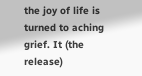the joy of life is turned to aching grief. It (the release)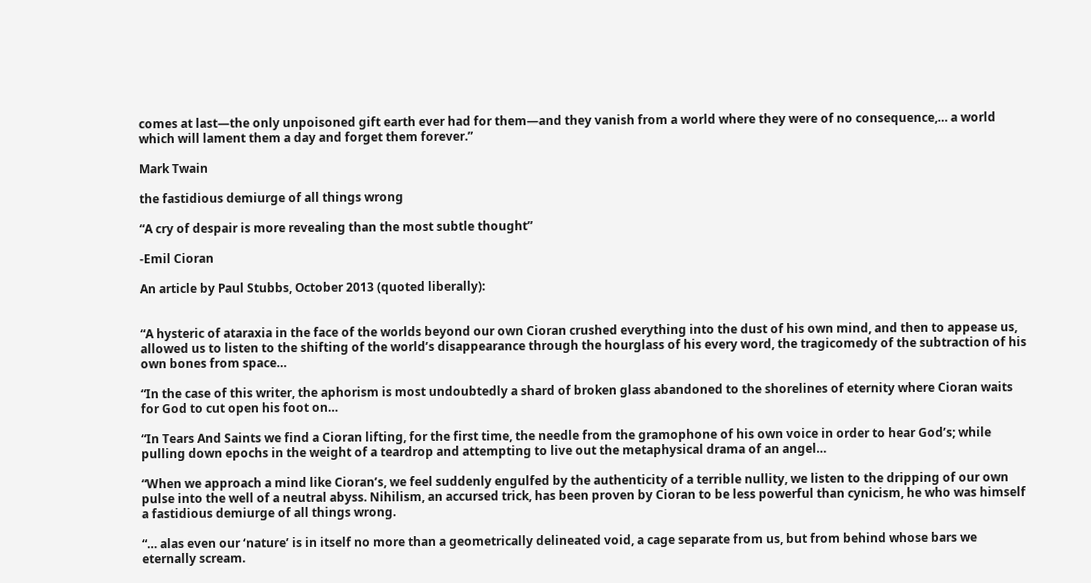comes at last—the only unpoisoned gift earth ever had for them—and they vanish from a world where they were of no consequence,… a world which will lament them a day and forget them forever.”

Mark Twain

the fastidious demiurge of all things wrong

“A cry of despair is more revealing than the most subtle thought”

-Emil Cioran

An article by Paul Stubbs, October 2013 (quoted liberally):


“A hysteric of ataraxia in the face of the worlds beyond our own Cioran crushed everything into the dust of his own mind, and then to appease us, allowed us to listen to the shifting of the world’s disappearance through the hourglass of his every word, the tragicomedy of the subtraction of his own bones from space…

“In the case of this writer, the aphorism is most undoubtedly a shard of broken glass abandoned to the shorelines of eternity where Cioran waits for God to cut open his foot on…

“In Tears And Saints we find a Cioran lifting, for the first time, the needle from the gramophone of his own voice in order to hear God’s; while pulling down epochs in the weight of a teardrop and attempting to live out the metaphysical drama of an angel…

“When we approach a mind like Cioran’s, we feel suddenly engulfed by the authenticity of a terrible nullity, we listen to the dripping of our own pulse into the well of a neutral abyss. Nihilism, an accursed trick, has been proven by Cioran to be less powerful than cynicism, he who was himself a fastidious demiurge of all things wrong.

“… alas even our ‘nature’ is in itself no more than a geometrically delineated void, a cage separate from us, but from behind whose bars we eternally scream.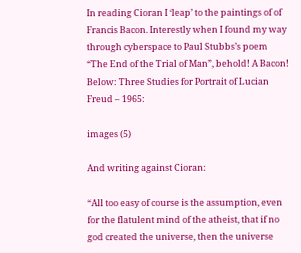In reading Cioran I ‘leap’ to the paintings of of Francis Bacon. Interestly when I found my way through cyberspace to Paul Stubbs’s poem “The End of the Trial of Man”, behold! A Bacon! Below: Three Studies for Portrait of Lucian Freud – 1965:

images (5)

And writing against Cioran:

“All too easy of course is the assumption, even for the flatulent mind of the atheist, that if no god created the universe, then the universe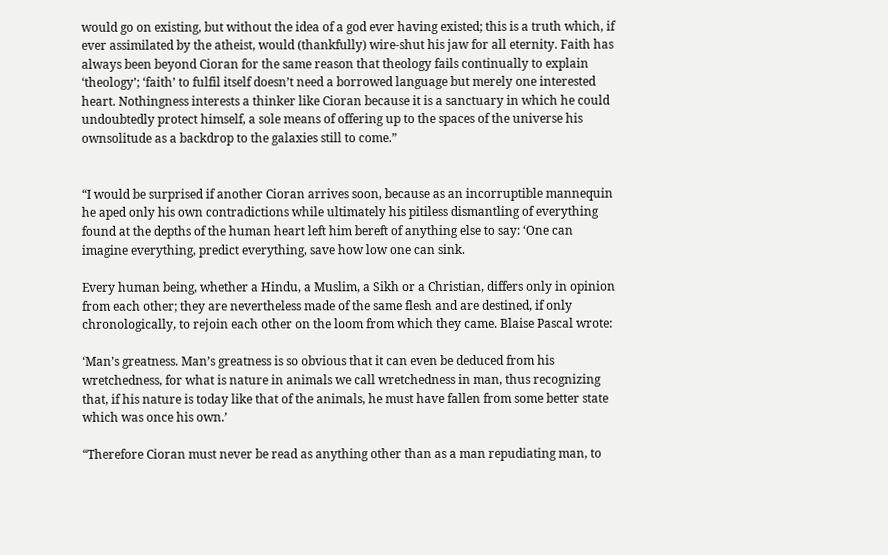would go on existing, but without the idea of a god ever having existed; this is a truth which, if ever assimilated by the atheist, would (thankfully) wire-shut his jaw for all eternity. Faith has always been beyond Cioran for the same reason that theology fails continually to explain ‘theology’; ‘faith’ to fulfil itself doesn’t need a borrowed language but merely one interested heart. Nothingness interests a thinker like Cioran because it is a sanctuary in which he could undoubtedly protect himself, a sole means of offering up to the spaces of the universe his ownsolitude as a backdrop to the galaxies still to come.”


“I would be surprised if another Cioran arrives soon, because as an incorruptible mannequin he aped only his own contradictions while ultimately his pitiless dismantling of everything found at the depths of the human heart left him bereft of anything else to say: ‘One can imagine everything, predict everything, save how low one can sink.

Every human being, whether a Hindu, a Muslim, a Sikh or a Christian, differs only in opinion from each other; they are nevertheless made of the same flesh and are destined, if only chronologically, to rejoin each other on the loom from which they came. Blaise Pascal wrote:

‘Man’s greatness. Man’s greatness is so obvious that it can even be deduced from his wretchedness, for what is nature in animals we call wretchedness in man, thus recognizing that, if his nature is today like that of the animals, he must have fallen from some better state which was once his own.’

“Therefore Cioran must never be read as anything other than as a man repudiating man, to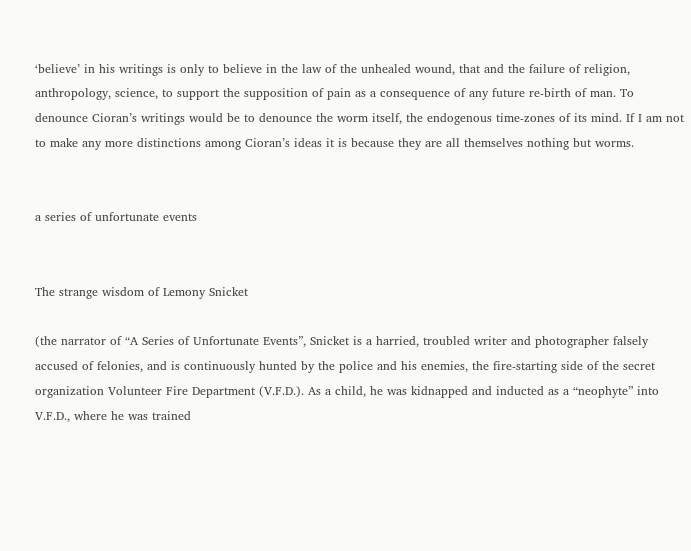‘believe’ in his writings is only to believe in the law of the unhealed wound, that and the failure of religion, anthropology, science, to support the supposition of pain as a consequence of any future re-birth of man. To denounce Cioran’s writings would be to denounce the worm itself, the endogenous time-zones of its mind. If I am not to make any more distinctions among Cioran’s ideas it is because they are all themselves nothing but worms.


a series of unfortunate events


The strange wisdom of Lemony Snicket

(the narrator of “A Series of Unfortunate Events”, Snicket is a harried, troubled writer and photographer falsely accused of felonies, and is continuously hunted by the police and his enemies, the fire-starting side of the secret organization Volunteer Fire Department (V.F.D.). As a child, he was kidnapped and inducted as a “neophyte” into V.F.D., where he was trained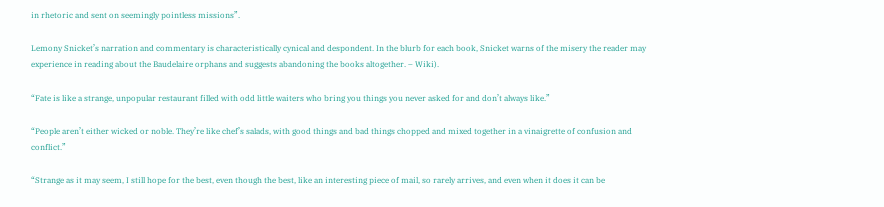in rhetoric and sent on seemingly pointless missions”.

Lemony Snicket’s narration and commentary is characteristically cynical and despondent. In the blurb for each book, Snicket warns of the misery the reader may experience in reading about the Baudelaire orphans and suggests abandoning the books altogether. – Wiki).

“Fate is like a strange, unpopular restaurant filled with odd little waiters who bring you things you never asked for and don’t always like.”

“People aren’t either wicked or noble. They’re like chef’s salads, with good things and bad things chopped and mixed together in a vinaigrette of confusion and conflict.”

“Strange as it may seem, I still hope for the best, even though the best, like an interesting piece of mail, so rarely arrives, and even when it does it can be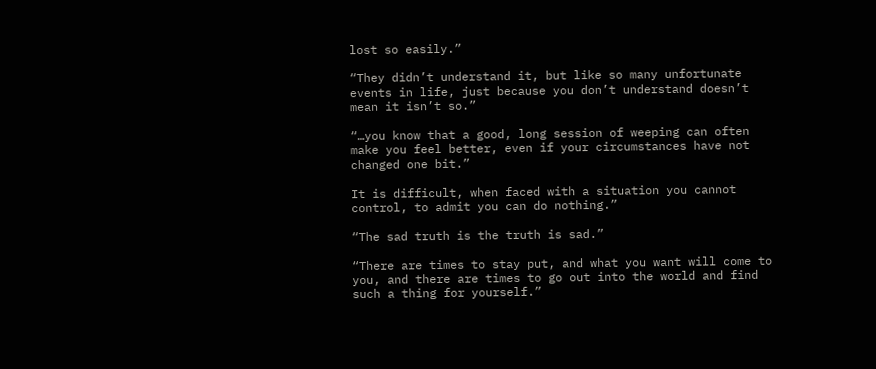lost so easily.”

“They didn’t understand it, but like so many unfortunate events in life, just because you don’t understand doesn’t mean it isn’t so.”

“…you know that a good, long session of weeping can often make you feel better, even if your circumstances have not changed one bit.”

It is difficult, when faced with a situation you cannot control, to admit you can do nothing.”

“The sad truth is the truth is sad.”

“There are times to stay put, and what you want will come to you, and there are times to go out into the world and find such a thing for yourself.”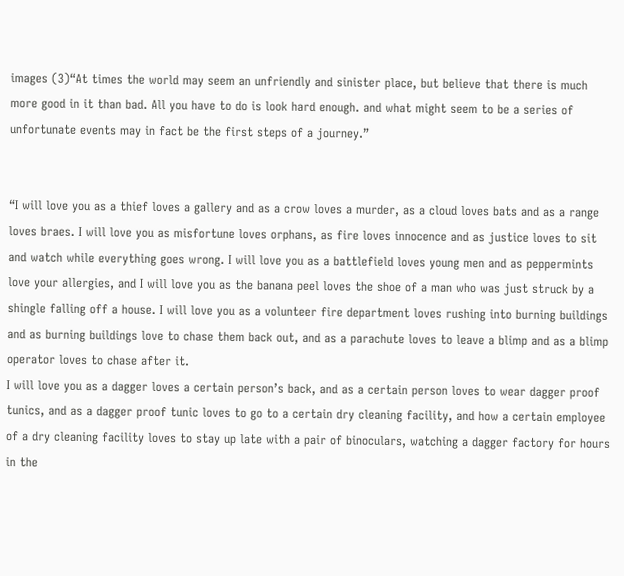images (3)“At times the world may seem an unfriendly and sinister place, but believe that there is much more good in it than bad. All you have to do is look hard enough. and what might seem to be a series of unfortunate events may in fact be the first steps of a journey.”


“I will love you as a thief loves a gallery and as a crow loves a murder, as a cloud loves bats and as a range loves braes. I will love you as misfortune loves orphans, as fire loves innocence and as justice loves to sit and watch while everything goes wrong. I will love you as a battlefield loves young men and as peppermints love your allergies, and I will love you as the banana peel loves the shoe of a man who was just struck by a shingle falling off a house. I will love you as a volunteer fire department loves rushing into burning buildings and as burning buildings love to chase them back out, and as a parachute loves to leave a blimp and as a blimp operator loves to chase after it.
I will love you as a dagger loves a certain person’s back, and as a certain person loves to wear dagger proof tunics, and as a dagger proof tunic loves to go to a certain dry cleaning facility, and how a certain employee of a dry cleaning facility loves to stay up late with a pair of binoculars, watching a dagger factory for hours in the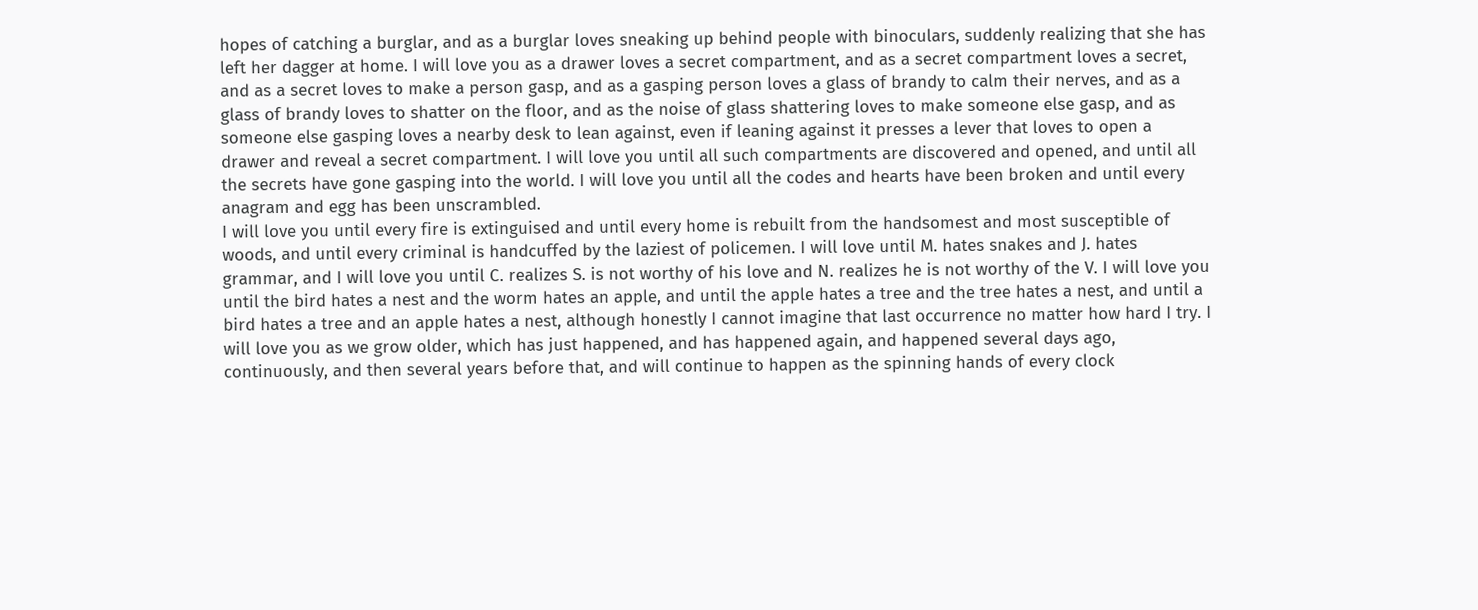hopes of catching a burglar, and as a burglar loves sneaking up behind people with binoculars, suddenly realizing that she has left her dagger at home. I will love you as a drawer loves a secret compartment, and as a secret compartment loves a secret, and as a secret loves to make a person gasp, and as a gasping person loves a glass of brandy to calm their nerves, and as a glass of brandy loves to shatter on the floor, and as the noise of glass shattering loves to make someone else gasp, and as someone else gasping loves a nearby desk to lean against, even if leaning against it presses a lever that loves to open a drawer and reveal a secret compartment. I will love you until all such compartments are discovered and opened, and until all the secrets have gone gasping into the world. I will love you until all the codes and hearts have been broken and until every anagram and egg has been unscrambled.
I will love you until every fire is extinguised and until every home is rebuilt from the handsomest and most susceptible of woods, and until every criminal is handcuffed by the laziest of policemen. I will love until M. hates snakes and J. hates grammar, and I will love you until C. realizes S. is not worthy of his love and N. realizes he is not worthy of the V. I will love you until the bird hates a nest and the worm hates an apple, and until the apple hates a tree and the tree hates a nest, and until a bird hates a tree and an apple hates a nest, although honestly I cannot imagine that last occurrence no matter how hard I try. I will love you as we grow older, which has just happened, and has happened again, and happened several days ago, continuously, and then several years before that, and will continue to happen as the spinning hands of every clock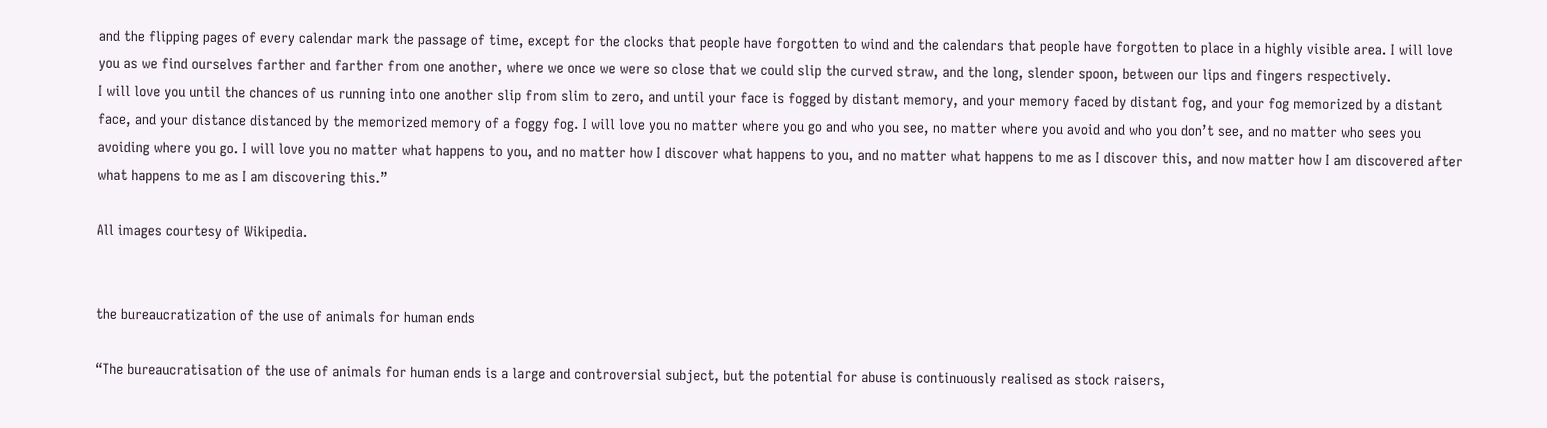and the flipping pages of every calendar mark the passage of time, except for the clocks that people have forgotten to wind and the calendars that people have forgotten to place in a highly visible area. I will love you as we find ourselves farther and farther from one another, where we once we were so close that we could slip the curved straw, and the long, slender spoon, between our lips and fingers respectively.
I will love you until the chances of us running into one another slip from slim to zero, and until your face is fogged by distant memory, and your memory faced by distant fog, and your fog memorized by a distant face, and your distance distanced by the memorized memory of a foggy fog. I will love you no matter where you go and who you see, no matter where you avoid and who you don’t see, and no matter who sees you avoiding where you go. I will love you no matter what happens to you, and no matter how I discover what happens to you, and no matter what happens to me as I discover this, and now matter how I am discovered after what happens to me as I am discovering this.”

All images courtesy of Wikipedia.


the bureaucratization of the use of animals for human ends

“The bureaucratisation of the use of animals for human ends is a large and controversial subject, but the potential for abuse is continuously realised as stock raisers,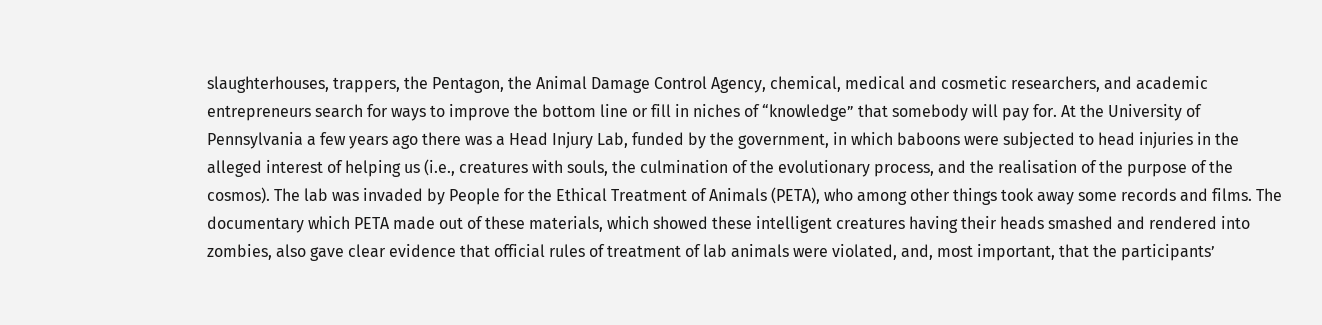slaughterhouses, trappers, the Pentagon, the Animal Damage Control Agency, chemical, medical and cosmetic researchers, and academic entrepreneurs search for ways to improve the bottom line or fill in niches of “knowledge” that somebody will pay for. At the University of Pennsylvania a few years ago there was a Head Injury Lab, funded by the government, in which baboons were subjected to head injuries in the alleged interest of helping us (i.e., creatures with souls, the culmination of the evolutionary process, and the realisation of the purpose of the cosmos). The lab was invaded by People for the Ethical Treatment of Animals (PETA), who among other things took away some records and films. The documentary which PETA made out of these materials, which showed these intelligent creatures having their heads smashed and rendered into zombies, also gave clear evidence that official rules of treatment of lab animals were violated, and, most important, that the participants’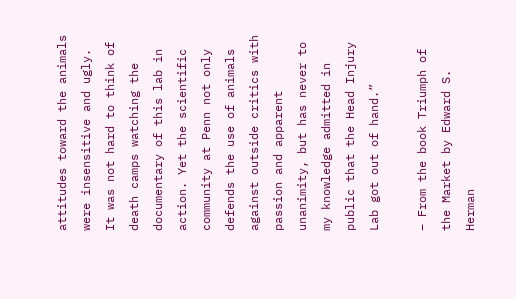attitudes toward the animals were insensitive and ugly. It was not hard to think of death camps watching the documentary of this lab in action. Yet the scientific community at Penn not only defends the use of animals against outside critics with passion and apparent unanimity, but has never to my knowledge admitted in public that the Head Injury Lab got out of hand.”

– From the book Triumph of the Market by Edward S. Herman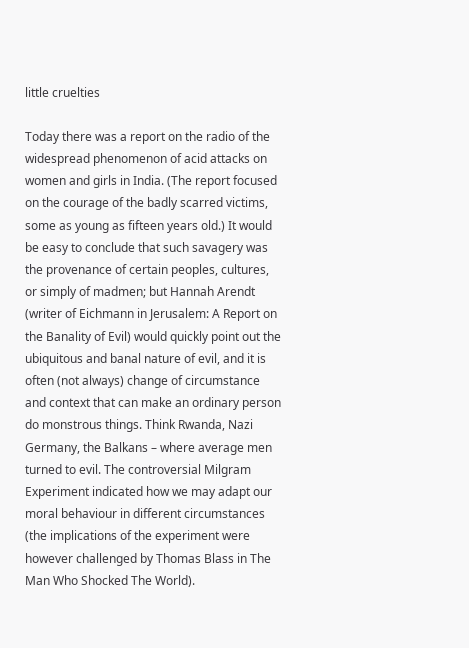little cruelties

Today there was a report on the radio of the widespread phenomenon of acid attacks on women and girls in India. (The report focused on the courage of the badly scarred victims, some as young as fifteen years old.) It would be easy to conclude that such savagery was the provenance of certain peoples, cultures, or simply of madmen; but Hannah Arendt (writer of Eichmann in Jerusalem: A Report on the Banality of Evil) would quickly point out the ubiquitous and banal nature of evil, and it is often (not always) change of circumstance and context that can make an ordinary person do monstrous things. Think Rwanda, Nazi Germany, the Balkans – where average men turned to evil. The controversial Milgram Experiment indicated how we may adapt our moral behaviour in different circumstances (the implications of the experiment were however challenged by Thomas Blass in The Man Who Shocked The World).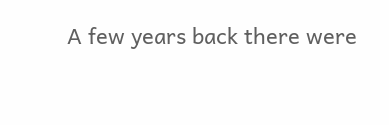A few years back there were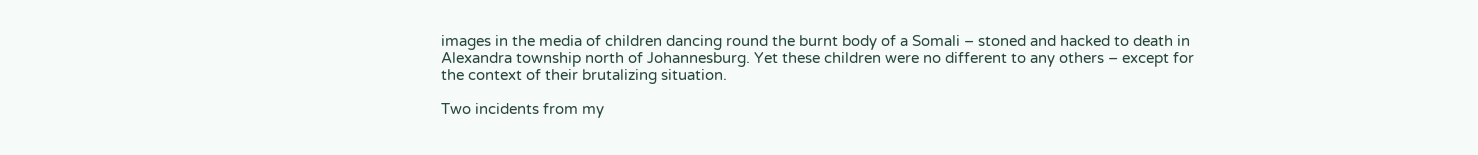images in the media of children dancing round the burnt body of a Somali – stoned and hacked to death in Alexandra township north of Johannesburg. Yet these children were no different to any others – except for the context of their brutalizing situation.

Two incidents from my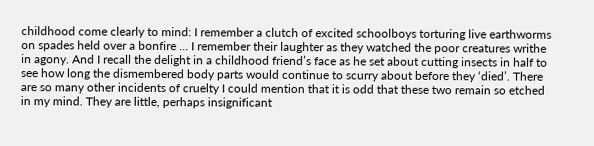childhood come clearly to mind: I remember a clutch of excited schoolboys torturing live earthworms on spades held over a bonfire … I remember their laughter as they watched the poor creatures writhe in agony. And I recall the delight in a childhood friend’s face as he set about cutting insects in half to see how long the dismembered body parts would continue to scurry about before they ‘died’. There are so many other incidents of cruelty I could mention that it is odd that these two remain so etched in my mind. They are little, perhaps insignificant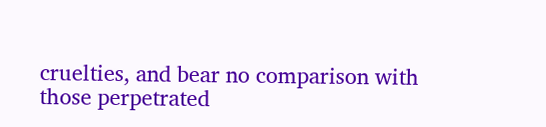cruelties, and bear no comparison with those perpetrated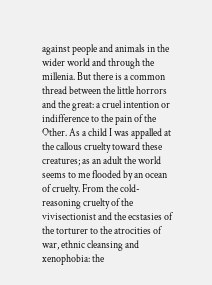against people and animals in the wider world and through the millenia. But there is a common thread between the little horrors and the great: a cruel intention or indifference to the pain of the Other. As a child I was appalled at the callous cruelty toward these creatures; as an adult the world seems to me flooded by an ocean of cruelty. From the cold-reasoning cruelty of the vivisectionist and the ecstasies of the torturer to the atrocities of war, ethnic cleansing and xenophobia: the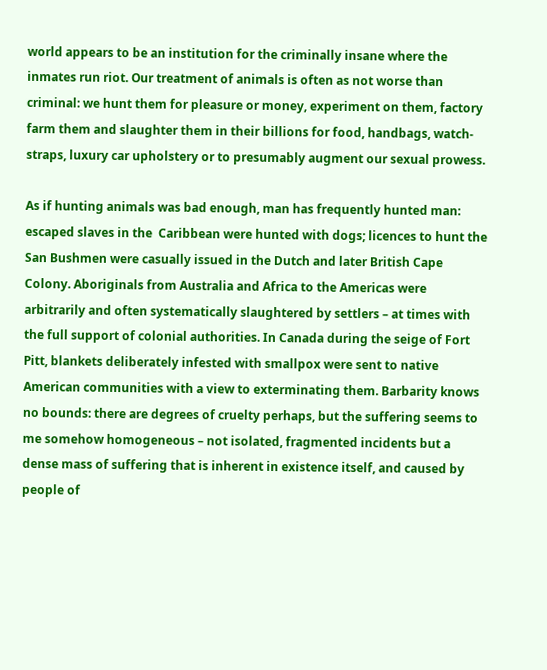world appears to be an institution for the criminally insane where the inmates run riot. Our treatment of animals is often as not worse than criminal: we hunt them for pleasure or money, experiment on them, factory farm them and slaughter them in their billions for food, handbags, watch-straps, luxury car upholstery or to presumably augment our sexual prowess.

As if hunting animals was bad enough, man has frequently hunted man: escaped slaves in the  Caribbean were hunted with dogs; licences to hunt the San Bushmen were casually issued in the Dutch and later British Cape Colony. Aboriginals from Australia and Africa to the Americas were arbitrarily and often systematically slaughtered by settlers – at times with the full support of colonial authorities. In Canada during the seige of Fort Pitt, blankets deliberately infested with smallpox were sent to native American communities with a view to exterminating them. Barbarity knows no bounds: there are degrees of cruelty perhaps, but the suffering seems to me somehow homogeneous – not isolated, fragmented incidents but a dense mass of suffering that is inherent in existence itself, and caused by people of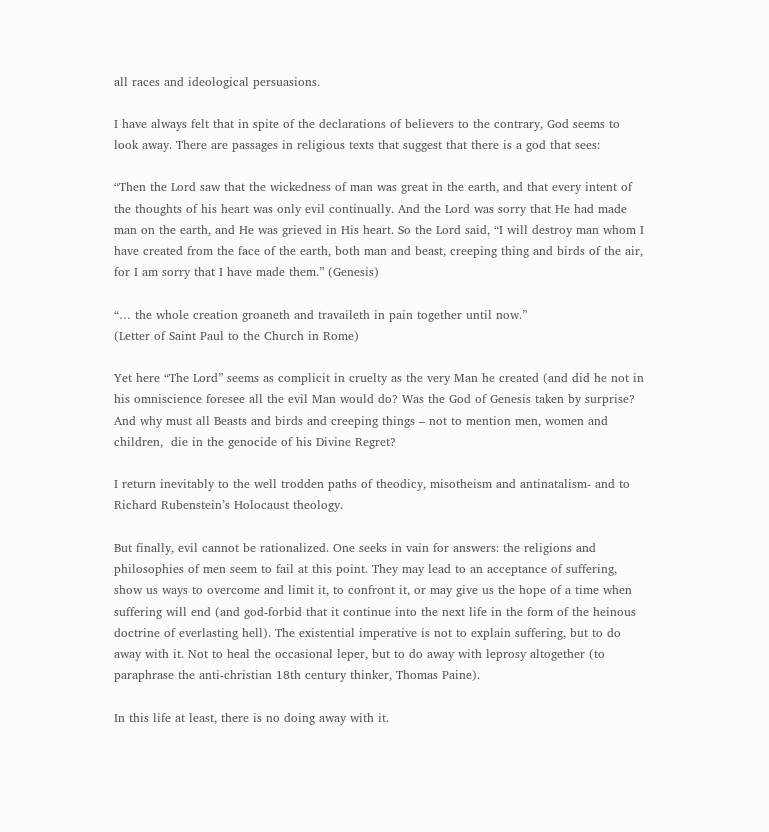all races and ideological persuasions.

I have always felt that in spite of the declarations of believers to the contrary, God seems to look away. There are passages in religious texts that suggest that there is a god that sees:

“Then the Lord saw that the wickedness of man was great in the earth, and that every intent of the thoughts of his heart was only evil continually. And the Lord was sorry that He had made man on the earth, and He was grieved in His heart. So the Lord said, “I will destroy man whom I have created from the face of the earth, both man and beast, creeping thing and birds of the air, for I am sorry that I have made them.” (Genesis)

“… the whole creation groaneth and travaileth in pain together until now.”
(Letter of Saint Paul to the Church in Rome)

Yet here “The Lord” seems as complicit in cruelty as the very Man he created (and did he not in his omniscience foresee all the evil Man would do? Was the God of Genesis taken by surprise? And why must all Beasts and birds and creeping things – not to mention men, women and children,  die in the genocide of his Divine Regret?

I return inevitably to the well trodden paths of theodicy, misotheism and antinatalism- and to Richard Rubenstein’s Holocaust theology.

But finally, evil cannot be rationalized. One seeks in vain for answers: the religions and philosophies of men seem to fail at this point. They may lead to an acceptance of suffering, show us ways to overcome and limit it, to confront it, or may give us the hope of a time when suffering will end (and god-forbid that it continue into the next life in the form of the heinous doctrine of everlasting hell). The existential imperative is not to explain suffering, but to do away with it. Not to heal the occasional leper, but to do away with leprosy altogether (to paraphrase the anti-christian 18th century thinker, Thomas Paine).

In this life at least, there is no doing away with it.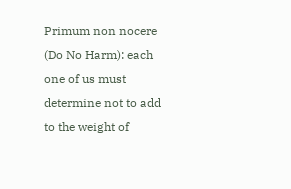Primum non nocere (Do No Harm): each one of us must determine not to add to the weight of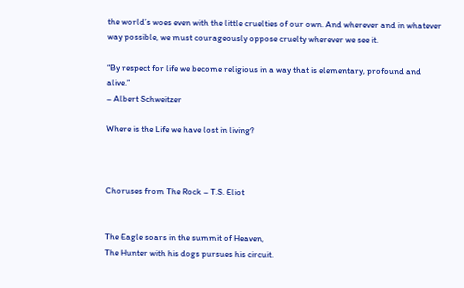the world’s woes even with the little cruelties of our own. And wherever and in whatever way possible, we must courageously oppose cruelty wherever we see it.

“By respect for life we become religious in a way that is elementary, profound and alive.”
– Albert Schweitzer

Where is the Life we have lost in living?



Choruses from The Rock – T.S. Eliot


The Eagle soars in the summit of Heaven,
The Hunter with his dogs pursues his circuit.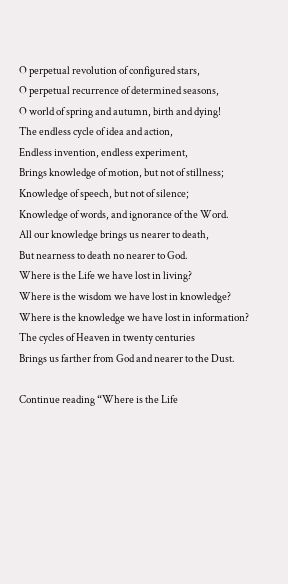O perpetual revolution of configured stars,
O perpetual recurrence of determined seasons,
O world of spring and autumn, birth and dying!
The endless cycle of idea and action,
Endless invention, endless experiment,
Brings knowledge of motion, but not of stillness;
Knowledge of speech, but not of silence;
Knowledge of words, and ignorance of the Word.
All our knowledge brings us nearer to death,
But nearness to death no nearer to God.
Where is the Life we have lost in living?
Where is the wisdom we have lost in knowledge?
Where is the knowledge we have lost in information?
The cycles of Heaven in twenty centuries
Brings us farther from God and nearer to the Dust.

Continue reading “Where is the Life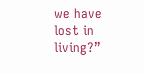we have lost in living?”